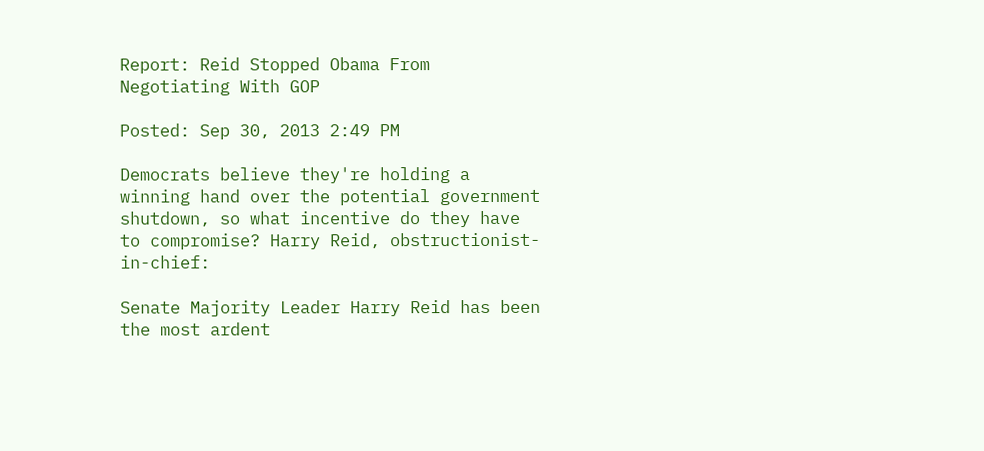Report: Reid Stopped Obama From Negotiating With GOP

Posted: Sep 30, 2013 2:49 PM

Democrats believe they're holding a winning hand over the potential government shutdown, so what incentive do they have to compromise? Harry Reid, obstructionist-in-chief:

Senate Majority Leader Harry Reid has been the most ardent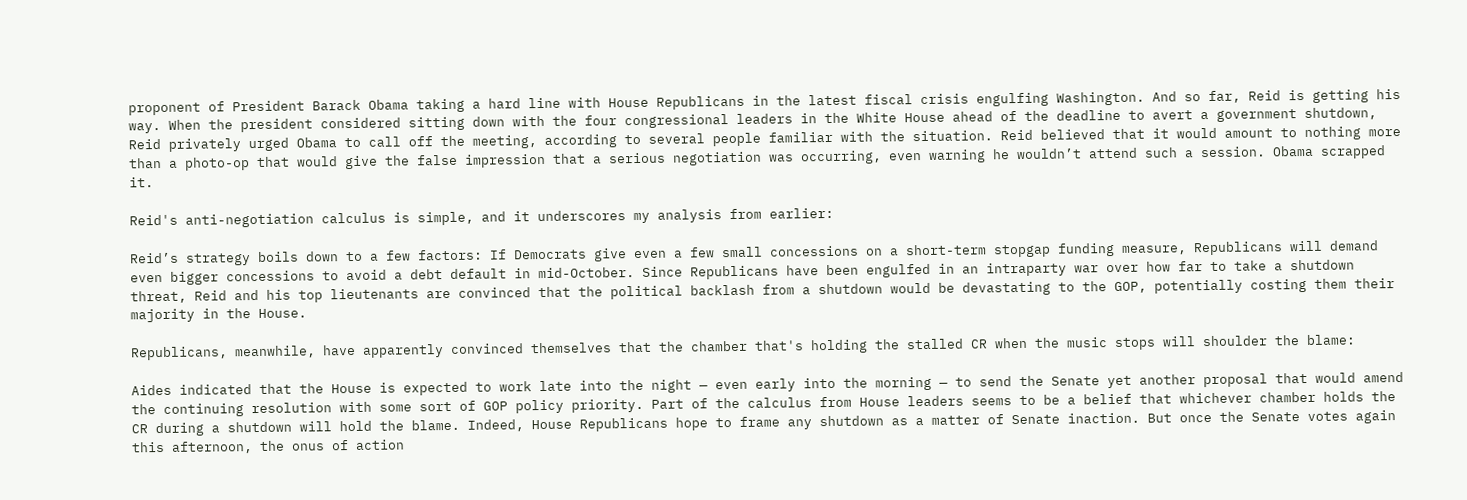proponent of President Barack Obama taking a hard line with House Republicans in the latest fiscal crisis engulfing Washington. And so far, Reid is getting his way. When the president considered sitting down with the four congressional leaders in the White House ahead of the deadline to avert a government shutdown, Reid privately urged Obama to call off the meeting, according to several people familiar with the situation. Reid believed that it would amount to nothing more than a photo-op that would give the false impression that a serious negotiation was occurring, even warning he wouldn’t attend such a session. Obama scrapped it.

Reid's anti-negotiation calculus is simple, and it underscores my analysis from earlier:

Reid’s strategy boils down to a few factors: If Democrats give even a few small concessions on a short-term stopgap funding measure, Republicans will demand even bigger concessions to avoid a debt default in mid-October. Since Republicans have been engulfed in an intraparty war over how far to take a shutdown threat, Reid and his top lieutenants are convinced that the political backlash from a shutdown would be devastating to the GOP, potentially costing them their majority in the House.

Republicans, meanwhile, have apparently convinced themselves that the chamber that's holding the stalled CR when the music stops will shoulder the blame:

Aides indicated that the House is expected to work late into the night — even early into the morning — to send the Senate yet another proposal that would amend the continuing resolution with some sort of GOP policy priority. Part of the calculus from House leaders seems to be a belief that whichever chamber holds the CR during a shutdown will hold the blame. Indeed, House Republicans hope to frame any shutdown as a matter of Senate inaction. But once the Senate votes again this afternoon, the onus of action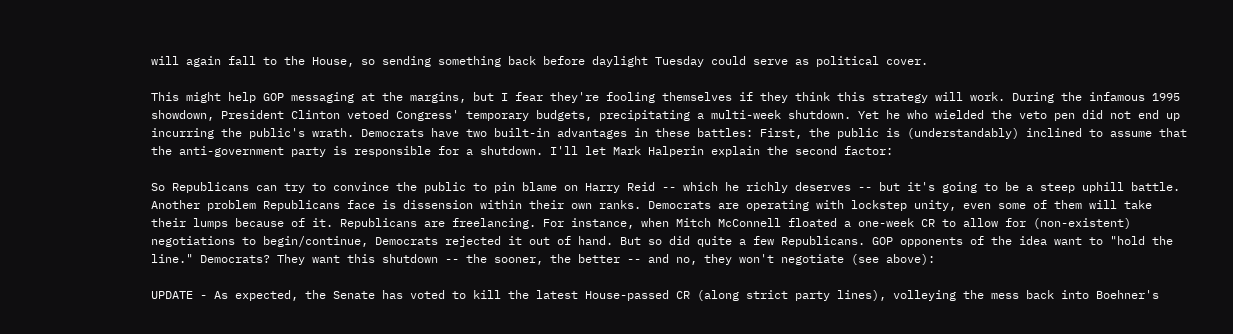will again fall to the House, so sending something back before daylight Tuesday could serve as political cover.

This might help GOP messaging at the margins, but I fear they're fooling themselves if they think this strategy will work. During the infamous 1995 showdown, President Clinton vetoed Congress' temporary budgets, precipitating a multi-week shutdown. Yet he who wielded the veto pen did not end up incurring the public's wrath. Democrats have two built-in advantages in these battles: First, the public is (understandably) inclined to assume that the anti-government party is responsible for a shutdown. I'll let Mark Halperin explain the second factor:

So Republicans can try to convince the public to pin blame on Harry Reid -- which he richly deserves -- but it's going to be a steep uphill battle. Another problem Republicans face is dissension within their own ranks. Democrats are operating with lockstep unity, even some of them will take their lumps because of it. Republicans are freelancing. For instance, when Mitch McConnell floated a one-week CR to allow for (non-existent) negotiations to begin/continue, Democrats rejected it out of hand. But so did quite a few Republicans. GOP opponents of the idea want to "hold the line." Democrats? They want this shutdown -- the sooner, the better -- and no, they won't negotiate (see above):

UPDATE - As expected, the Senate has voted to kill the latest House-passed CR (along strict party lines), volleying the mess back into Boehner's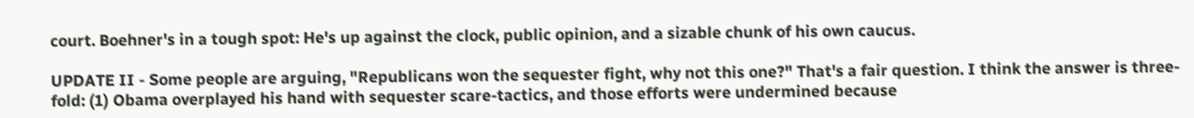court. Boehner's in a tough spot: He's up against the clock, public opinion, and a sizable chunk of his own caucus.

UPDATE II - Some people are arguing, "Republicans won the sequester fight, why not this one?" That's a fair question. I think the answer is three-fold: (1) Obama overplayed his hand with sequester scare-tactics, and those efforts were undermined because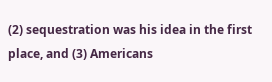(2) sequestration was his idea in the first place, and (3) Americans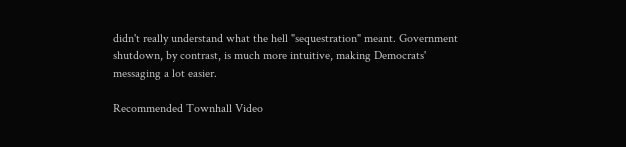didn't really understand what the hell "sequestration" meant. Government shutdown, by contrast, is much more intuitive, making Democrats' messaging a lot easier.

Recommended Townhall Video